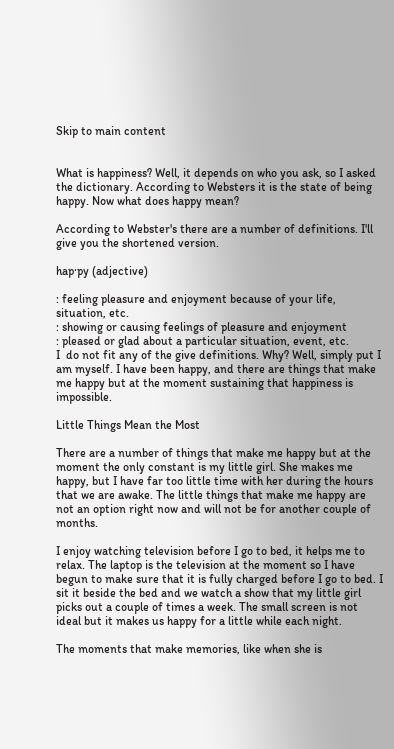Skip to main content


What is happiness? Well, it depends on who you ask, so I asked the dictionary. According to Websters it is the state of being happy. Now what does happy mean?

According to Webster's there are a number of definitions. I'll give you the shortened version.

hap·py (adjective)

: feeling pleasure and enjoyment because of your life, situation, etc.
: showing or causing feelings of pleasure and enjoyment
: pleased or glad about a particular situation, event, etc.
I  do not fit any of the give definitions. Why? Well, simply put I am myself. I have been happy, and there are things that make me happy but at the moment sustaining that happiness is impossible.

Little Things Mean the Most

There are a number of things that make me happy but at the moment the only constant is my little girl. She makes me happy, but I have far too little time with her during the hours that we are awake. The little things that make me happy are not an option right now and will not be for another couple of months.

I enjoy watching television before I go to bed, it helps me to relax. The laptop is the television at the moment so I have begun to make sure that it is fully charged before I go to bed. I sit it beside the bed and we watch a show that my little girl picks out a couple of times a week. The small screen is not ideal but it makes us happy for a little while each night.

The moments that make memories, like when she is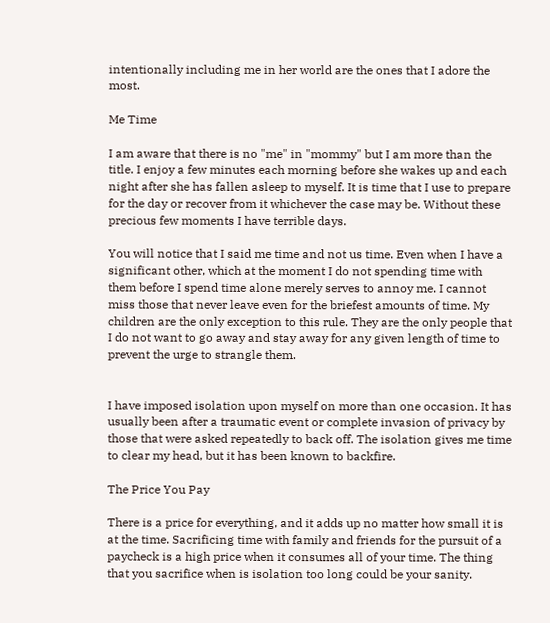intentionally including me in her world are the ones that I adore the most.

Me Time

I am aware that there is no "me" in "mommy" but I am more than the title. I enjoy a few minutes each morning before she wakes up and each night after she has fallen asleep to myself. It is time that I use to prepare for the day or recover from it whichever the case may be. Without these precious few moments I have terrible days.

You will notice that I said me time and not us time. Even when I have a significant other, which at the moment I do not spending time with them before I spend time alone merely serves to annoy me. I cannot miss those that never leave even for the briefest amounts of time. My children are the only exception to this rule. They are the only people that I do not want to go away and stay away for any given length of time to prevent the urge to strangle them.


I have imposed isolation upon myself on more than one occasion. It has usually been after a traumatic event or complete invasion of privacy by those that were asked repeatedly to back off. The isolation gives me time to clear my head, but it has been known to backfire.

The Price You Pay

There is a price for everything, and it adds up no matter how small it is at the time. Sacrificing time with family and friends for the pursuit of a paycheck is a high price when it consumes all of your time. The thing that you sacrifice when is isolation too long could be your sanity.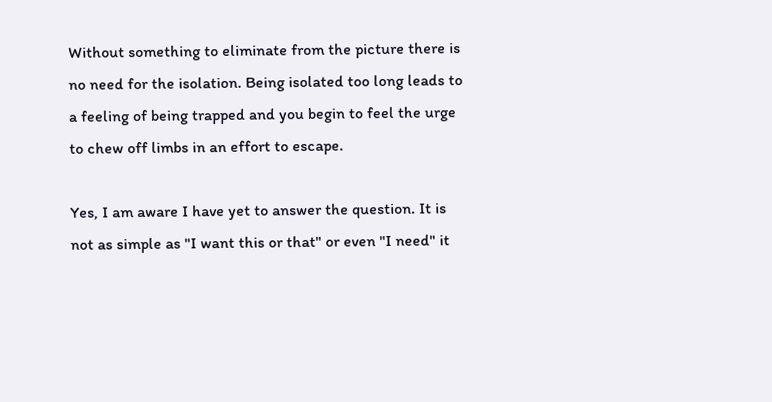Without something to eliminate from the picture there is no need for the isolation. Being isolated too long leads to a feeling of being trapped and you begin to feel the urge to chew off limbs in an effort to escape.

Yes, I am aware I have yet to answer the question. It is not as simple as "I want this or that" or even "I need" it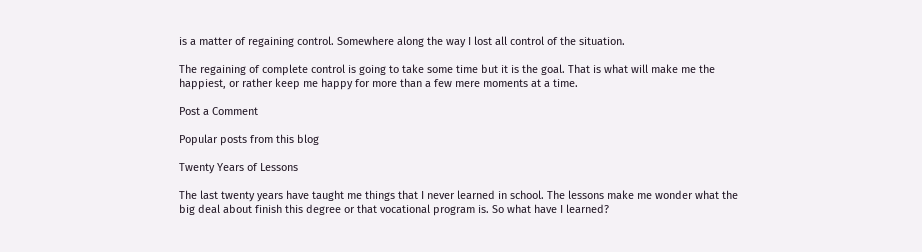is a matter of regaining control. Somewhere along the way I lost all control of the situation.

The regaining of complete control is going to take some time but it is the goal. That is what will make me the happiest, or rather keep me happy for more than a few mere moments at a time.

Post a Comment

Popular posts from this blog

Twenty Years of Lessons

The last twenty years have taught me things that I never learned in school. The lessons make me wonder what the big deal about finish this degree or that vocational program is. So what have I learned?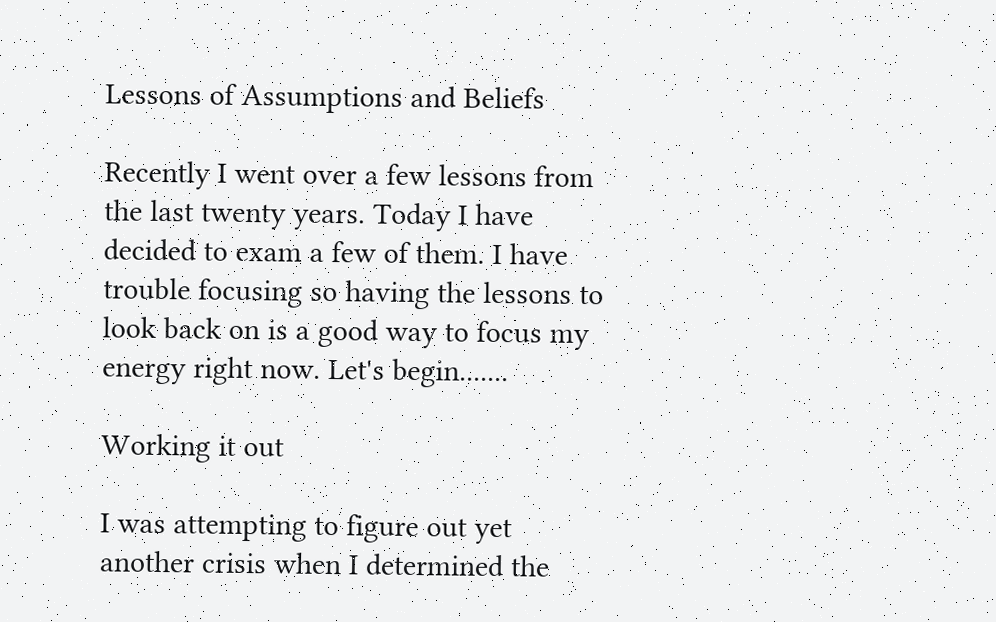Lessons of Assumptions and Beliefs

Recently I went over a few lessons from the last twenty years. Today I have decided to exam a few of them. I have trouble focusing so having the lessons to look back on is a good way to focus my energy right now. Let's begin.......

Working it out

I was attempting to figure out yet another crisis when I determined the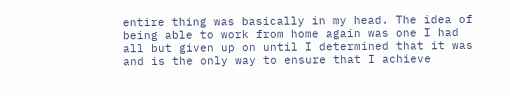entire thing was basically in my head. The idea of being able to work from home again was one I had all but given up on until I determined that it was and is the only way to ensure that I achieve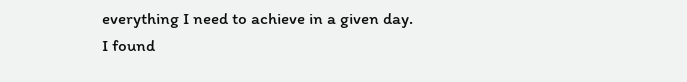everything I need to achieve in a given day. I found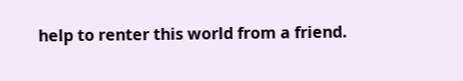help to renter this world from a friend.